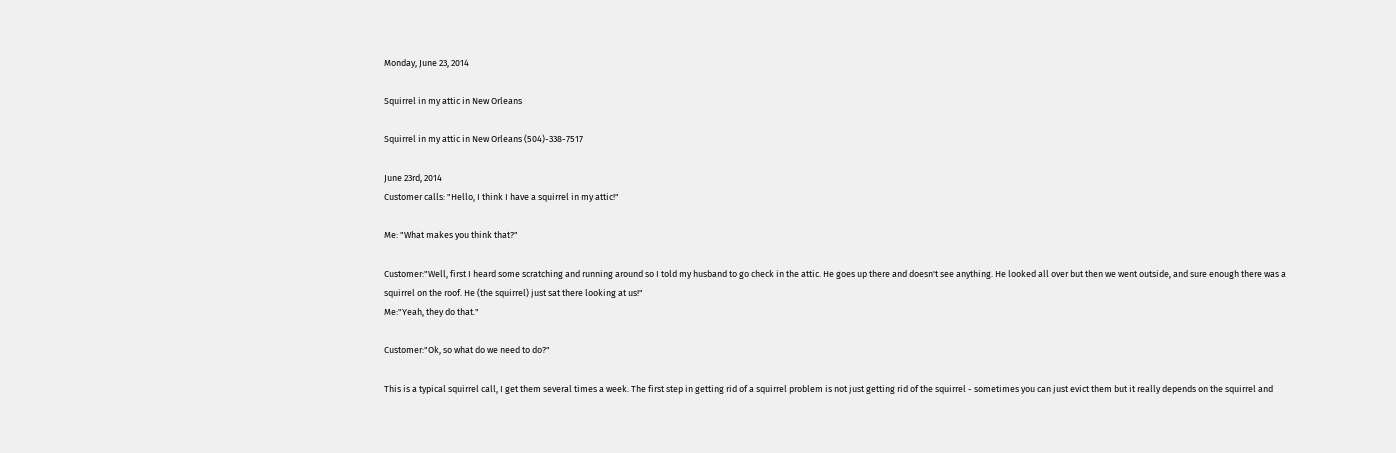Monday, June 23, 2014

Squirrel in my attic in New Orleans

Squirrel in my attic in New Orleans (504)-338-7517

June 23rd, 2014
Customer calls: "Hello, I think I have a squirrel in my attic!"

Me: "What makes you think that?"

Customer:"Well, first I heard some scratching and running around so I told my husband to go check in the attic. He goes up there and doesn't see anything. He looked all over but then we went outside, and sure enough there was a squirrel on the roof. He (the squirrel) just sat there looking at us!"
Me:"Yeah, they do that."

Customer:"Ok, so what do we need to do?"

This is a typical squirrel call, I get them several times a week. The first step in getting rid of a squirrel problem is not just getting rid of the squirrel - sometimes you can just evict them but it really depends on the squirrel and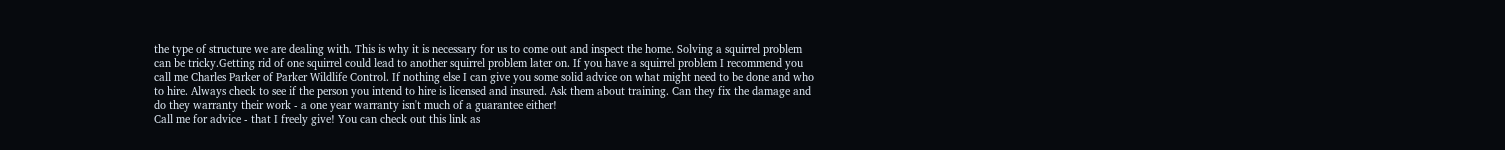the type of structure we are dealing with. This is why it is necessary for us to come out and inspect the home. Solving a squirrel problem can be tricky.Getting rid of one squirrel could lead to another squirrel problem later on. If you have a squirrel problem I recommend you call me Charles Parker of Parker Wildlife Control. If nothing else I can give you some solid advice on what might need to be done and who to hire. Always check to see if the person you intend to hire is licensed and insured. Ask them about training. Can they fix the damage and do they warranty their work - a one year warranty isn't much of a guarantee either!
Call me for advice - that I freely give! You can check out this link as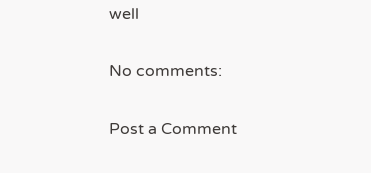well

No comments:

Post a Comment